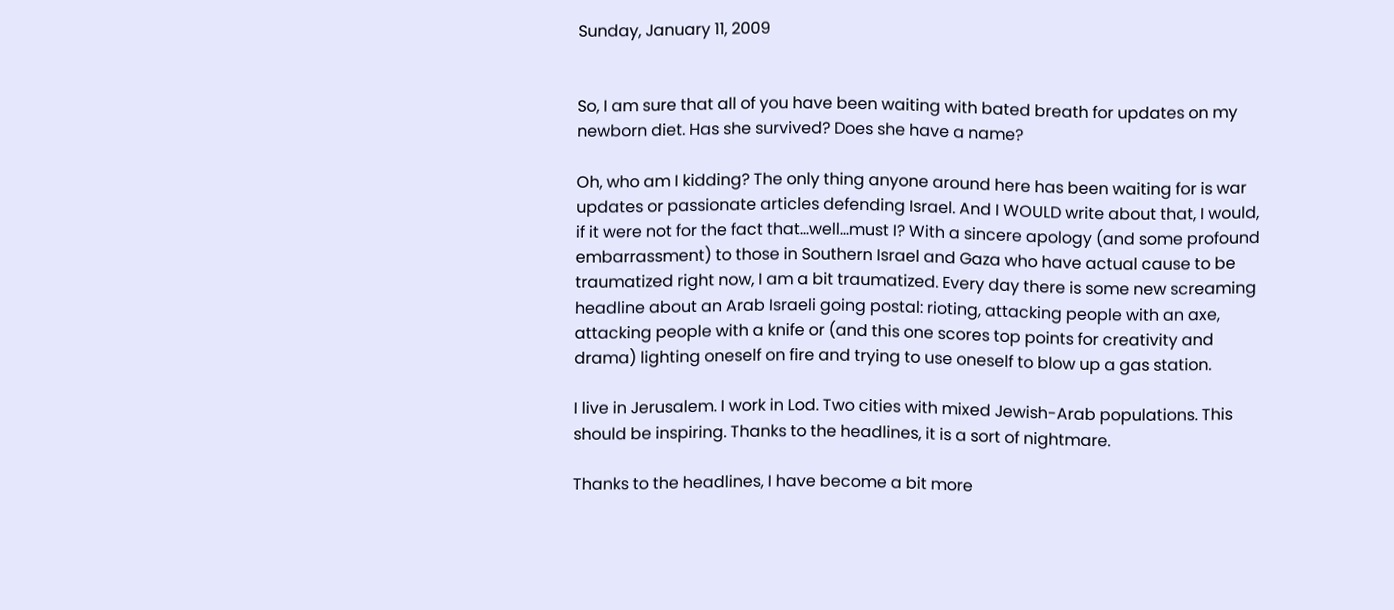Sunday, January 11, 2009


So, I am sure that all of you have been waiting with bated breath for updates on my newborn diet. Has she survived? Does she have a name?

Oh, who am I kidding? The only thing anyone around here has been waiting for is war updates or passionate articles defending Israel. And I WOULD write about that, I would, if it were not for the fact that…well…must I? With a sincere apology (and some profound embarrassment) to those in Southern Israel and Gaza who have actual cause to be traumatized right now, I am a bit traumatized. Every day there is some new screaming headline about an Arab Israeli going postal: rioting, attacking people with an axe, attacking people with a knife or (and this one scores top points for creativity and drama) lighting oneself on fire and trying to use oneself to blow up a gas station.

I live in Jerusalem. I work in Lod. Two cities with mixed Jewish-Arab populations. This should be inspiring. Thanks to the headlines, it is a sort of nightmare.

Thanks to the headlines, I have become a bit more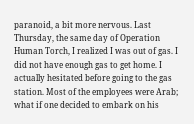paranoid, a bit more nervous. Last Thursday, the same day of Operation Human Torch, I realized I was out of gas. I did not have enough gas to get home. I actually hesitated before going to the gas station. Most of the employees were Arab; what if one decided to embark on his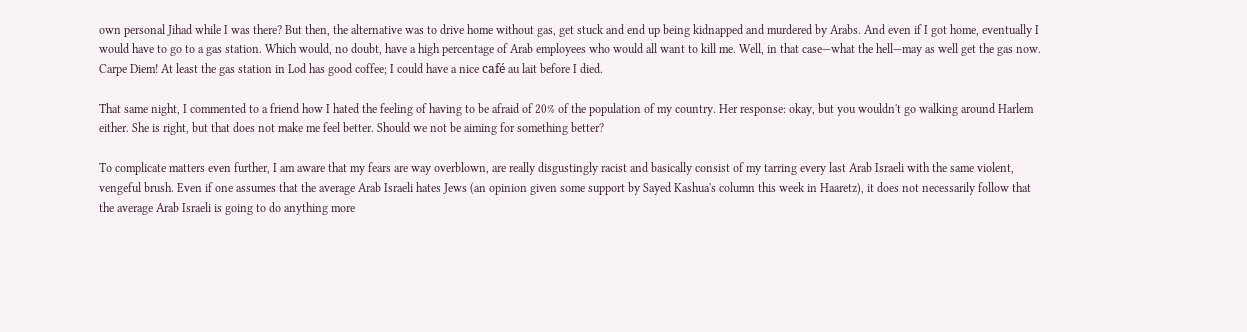own personal Jihad while I was there? But then, the alternative was to drive home without gas, get stuck and end up being kidnapped and murdered by Arabs. And even if I got home, eventually I would have to go to a gas station. Which would, no doubt, have a high percentage of Arab employees who would all want to kill me. Well, in that case—what the hell—may as well get the gas now. Carpe Diem! At least the gas station in Lod has good coffee; I could have a nice café au lait before I died.

That same night, I commented to a friend how I hated the feeling of having to be afraid of 20% of the population of my country. Her response: okay, but you wouldn't go walking around Harlem either. She is right, but that does not make me feel better. Should we not be aiming for something better?

To complicate matters even further, I am aware that my fears are way overblown, are really disgustingly racist and basically consist of my tarring every last Arab Israeli with the same violent, vengeful brush. Even if one assumes that the average Arab Israeli hates Jews (an opinion given some support by Sayed Kashua's column this week in Haaretz), it does not necessarily follow that the average Arab Israeli is going to do anything more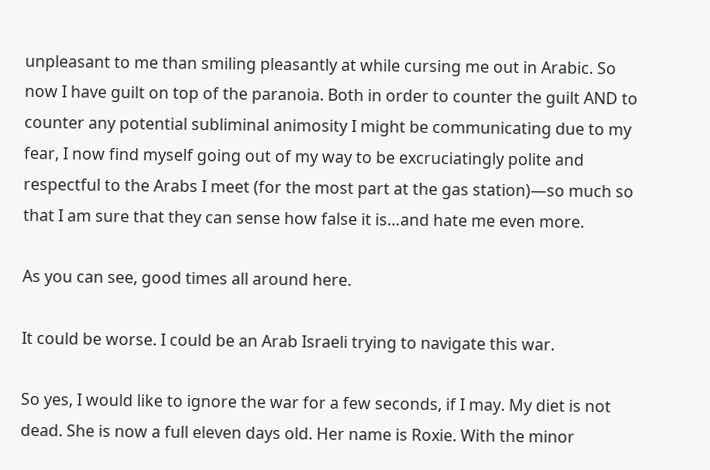unpleasant to me than smiling pleasantly at while cursing me out in Arabic. So now I have guilt on top of the paranoia. Both in order to counter the guilt AND to counter any potential subliminal animosity I might be communicating due to my fear, I now find myself going out of my way to be excruciatingly polite and respectful to the Arabs I meet (for the most part at the gas station)—so much so that I am sure that they can sense how false it is…and hate me even more.

As you can see, good times all around here.

It could be worse. I could be an Arab Israeli trying to navigate this war.

So yes, I would like to ignore the war for a few seconds, if I may. My diet is not dead. She is now a full eleven days old. Her name is Roxie. With the minor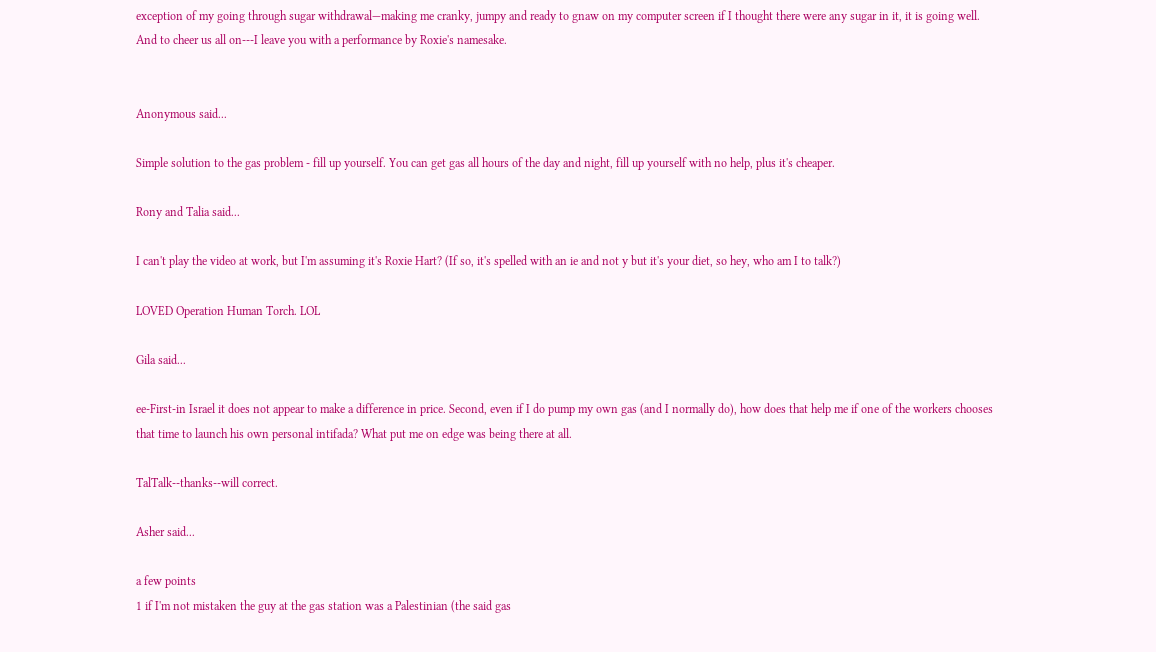exception of my going through sugar withdrawal—making me cranky, jumpy and ready to gnaw on my computer screen if I thought there were any sugar in it, it is going well. And to cheer us all on---I leave you with a performance by Roxie's namesake.


Anonymous said...

Simple solution to the gas problem - fill up yourself. You can get gas all hours of the day and night, fill up yourself with no help, plus it's cheaper.

Rony and Talia said...

I can't play the video at work, but I'm assuming it's Roxie Hart? (If so, it's spelled with an ie and not y but it's your diet, so hey, who am I to talk?)

LOVED Operation Human Torch. LOL

Gila said...

ee-First-in Israel it does not appear to make a difference in price. Second, even if I do pump my own gas (and I normally do), how does that help me if one of the workers chooses that time to launch his own personal intifada? What put me on edge was being there at all.

TalTalk--thanks--will correct.

Asher said...

a few points
1 if I'm not mistaken the guy at the gas station was a Palestinian (the said gas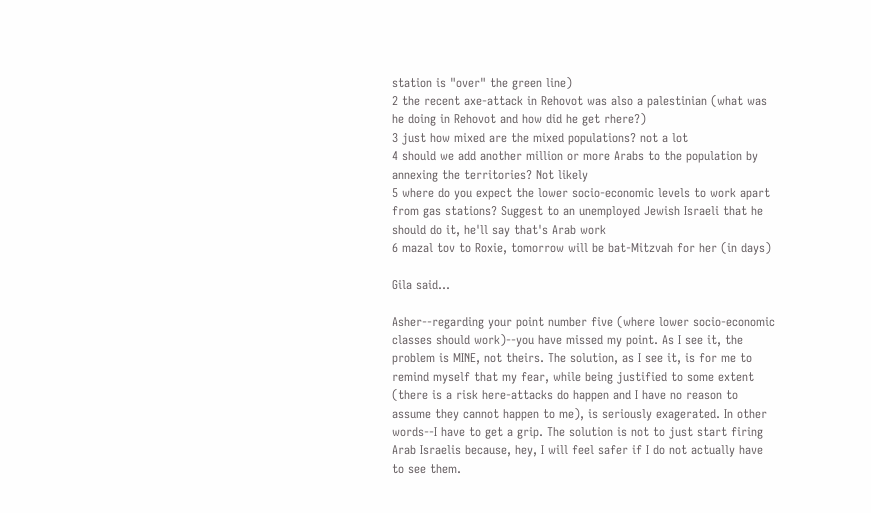station is "over" the green line)
2 the recent axe-attack in Rehovot was also a palestinian (what was he doing in Rehovot and how did he get rhere?)
3 just how mixed are the mixed populations? not a lot
4 should we add another million or more Arabs to the population by annexing the territories? Not likely
5 where do you expect the lower socio-economic levels to work apart from gas stations? Suggest to an unemployed Jewish Israeli that he should do it, he'll say that's Arab work
6 mazal tov to Roxie, tomorrow will be bat-Mitzvah for her (in days)

Gila said...

Asher--regarding your point number five (where lower socio-economic classes should work)--you have missed my point. As I see it, the problem is MINE, not theirs. The solution, as I see it, is for me to remind myself that my fear, while being justified to some extent (there is a risk here-attacks do happen and I have no reason to assume they cannot happen to me), is seriously exagerated. In other words--I have to get a grip. The solution is not to just start firing Arab Israelis because, hey, I will feel safer if I do not actually have to see them.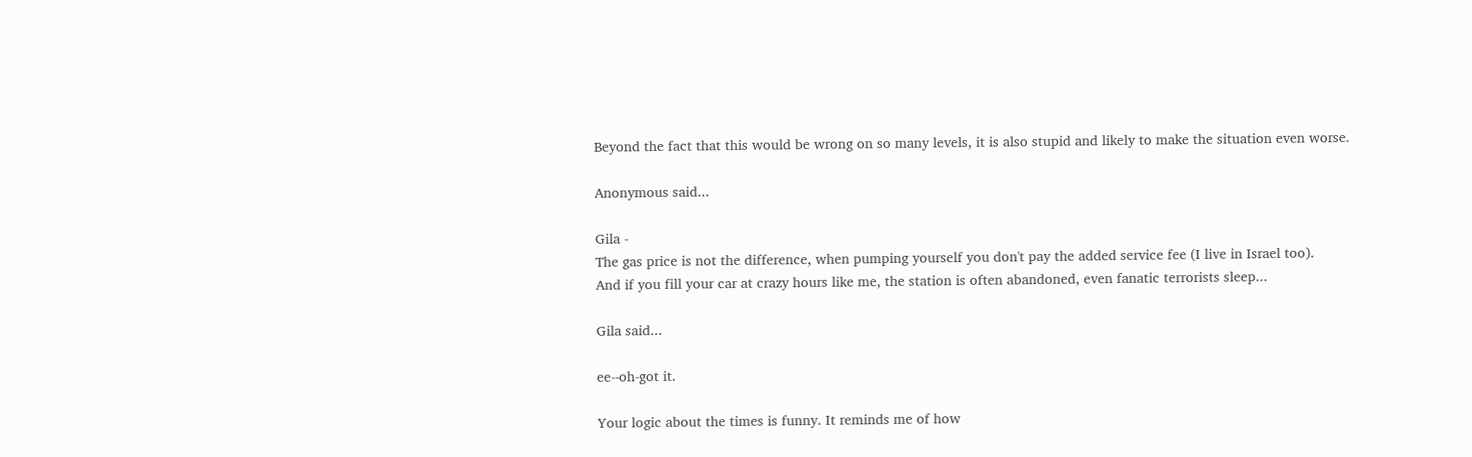Beyond the fact that this would be wrong on so many levels, it is also stupid and likely to make the situation even worse.

Anonymous said...

Gila -
The gas price is not the difference, when pumping yourself you don't pay the added service fee (I live in Israel too).
And if you fill your car at crazy hours like me, the station is often abandoned, even fanatic terrorists sleep...

Gila said...

ee--oh-got it.

Your logic about the times is funny. It reminds me of how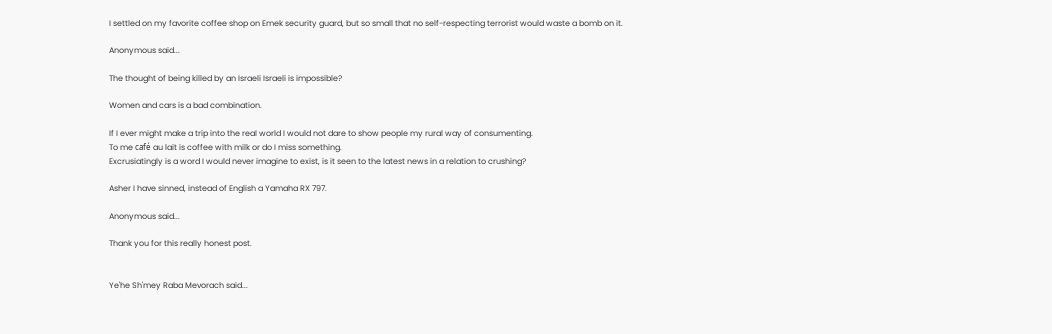I settled on my favorite coffee shop on Emek security guard, but so small that no self-respecting terrorist would waste a bomb on it.

Anonymous said...

The thought of being killed by an Israeli Israeli is impossible?

Women and cars is a bad combination.

If I ever might make a trip into the real world I would not dare to show people my rural way of consumenting.
To me café au lait is coffee with milk or do I miss something.
Excrusiatingly is a word I would never imagine to exist, is it seen to the latest news in a relation to crushing?

Asher I have sinned, instead of English a Yamaha RX 797.

Anonymous said...

Thank you for this really honest post.


Ye'he Sh'mey Raba Mevorach said...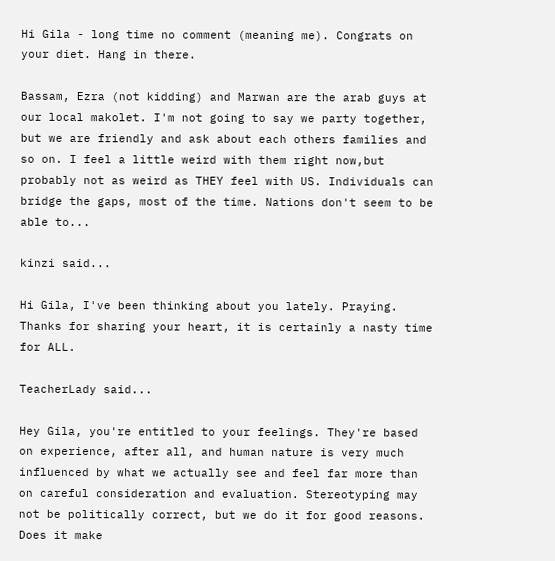Hi Gila - long time no comment (meaning me). Congrats on your diet. Hang in there.

Bassam, Ezra (not kidding) and Marwan are the arab guys at our local makolet. I'm not going to say we party together, but we are friendly and ask about each others families and so on. I feel a little weird with them right now,but probably not as weird as THEY feel with US. Individuals can bridge the gaps, most of the time. Nations don't seem to be able to...

kinzi said...

Hi Gila, I've been thinking about you lately. Praying. Thanks for sharing your heart, it is certainly a nasty time for ALL.

TeacherLady said...

Hey Gila, you're entitled to your feelings. They're based on experience, after all, and human nature is very much influenced by what we actually see and feel far more than on careful consideration and evaluation. Stereotyping may not be politically correct, but we do it for good reasons. Does it make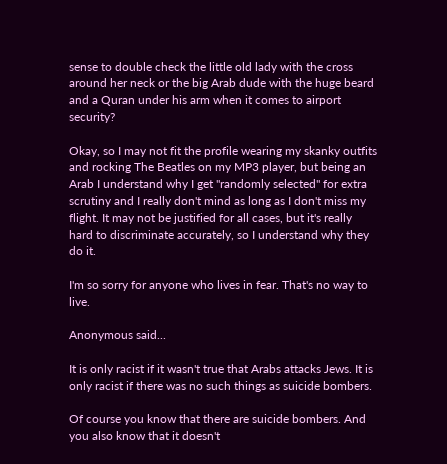sense to double check the little old lady with the cross around her neck or the big Arab dude with the huge beard and a Quran under his arm when it comes to airport security?

Okay, so I may not fit the profile wearing my skanky outfits and rocking The Beatles on my MP3 player, but being an Arab I understand why I get "randomly selected" for extra scrutiny and I really don't mind as long as I don't miss my flight. It may not be justified for all cases, but it's really hard to discriminate accurately, so I understand why they do it.

I'm so sorry for anyone who lives in fear. That's no way to live.

Anonymous said...

It is only racist if it wasn't true that Arabs attacks Jews. It is only racist if there was no such things as suicide bombers.

Of course you know that there are suicide bombers. And you also know that it doesn't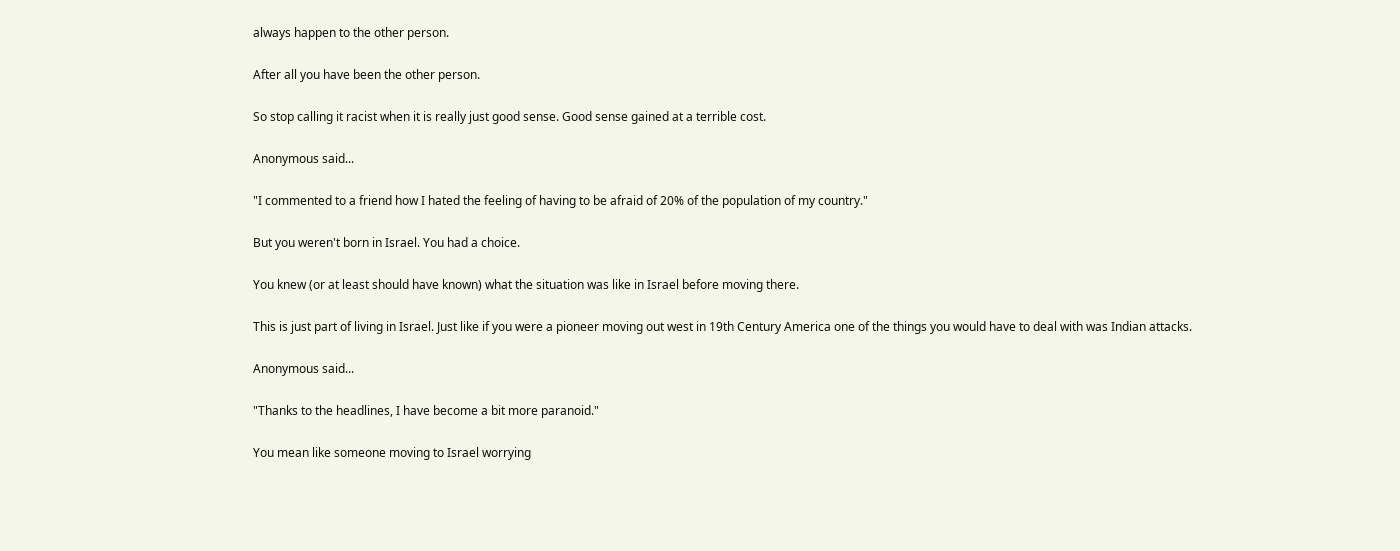always happen to the other person.

After all you have been the other person.

So stop calling it racist when it is really just good sense. Good sense gained at a terrible cost.

Anonymous said...

"I commented to a friend how I hated the feeling of having to be afraid of 20% of the population of my country."

But you weren't born in Israel. You had a choice.

You knew (or at least should have known) what the situation was like in Israel before moving there.

This is just part of living in Israel. Just like if you were a pioneer moving out west in 19th Century America one of the things you would have to deal with was Indian attacks.

Anonymous said...

"Thanks to the headlines, I have become a bit more paranoid."

You mean like someone moving to Israel worrying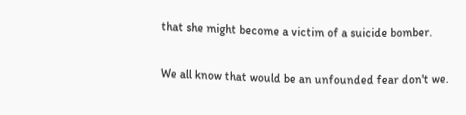that she might become a victim of a suicide bomber.

We all know that would be an unfounded fear don't we.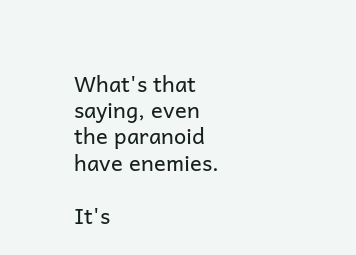What's that saying, even the paranoid have enemies.

It's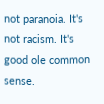not paranoia. It's not racism. It's good ole common sense.